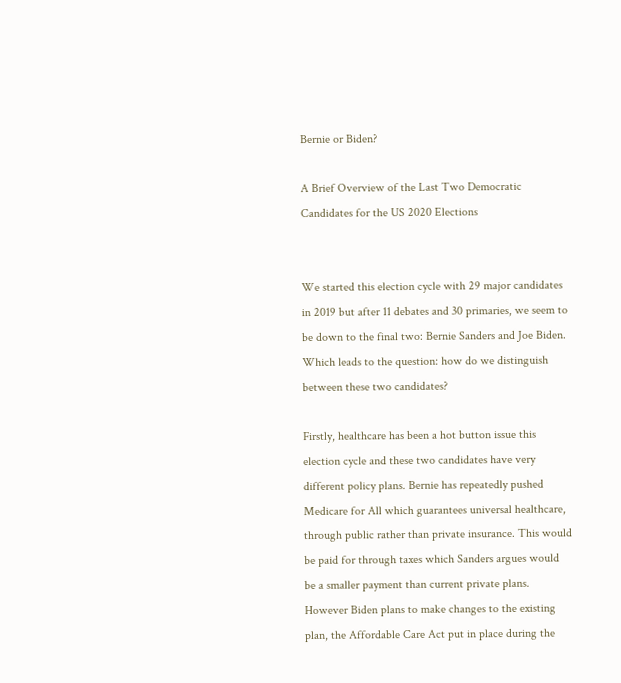Bernie or Biden?

A Brief Overview of the Last Two Democratic Candidates for the US 2020 Elections


We started this election cycle with 29 major candidates in 2019 but after 11 debates and 30 primaries, we seem to be down to the final two: Bernie Sanders and Joe Biden. Which leads to the question: how do we distinguish between these two candidates?

Firstly, healthcare has been a hot button issue this election cycle and these two candidates have very different policy plans. Bernie has repeatedly pushed Medicare for All which guarantees universal healthcare, through public rather than private insurance. This would be paid for through taxes which Sanders argues would be a smaller payment than current private plans. However Biden plans to make changes to the existing plan, the Affordable Care Act put in place during the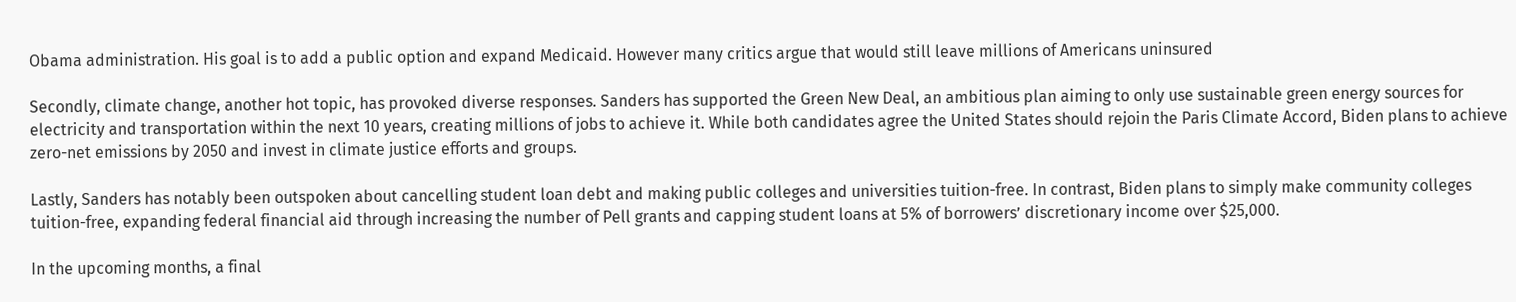Obama administration. His goal is to add a public option and expand Medicaid. However many critics argue that would still leave millions of Americans uninsured

Secondly, climate change, another hot topic, has provoked diverse responses. Sanders has supported the Green New Deal, an ambitious plan aiming to only use sustainable green energy sources for electricity and transportation within the next 10 years, creating millions of jobs to achieve it. While both candidates agree the United States should rejoin the Paris Climate Accord, Biden plans to achieve zero-net emissions by 2050 and invest in climate justice efforts and groups.

Lastly, Sanders has notably been outspoken about cancelling student loan debt and making public colleges and universities tuition-free. In contrast, Biden plans to simply make community colleges tuition-free, expanding federal financial aid through increasing the number of Pell grants and capping student loans at 5% of borrowers’ discretionary income over $25,000.

In the upcoming months, a final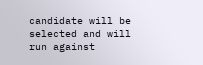candidate will be selected and will run against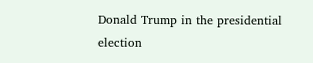Donald Trump in the presidential election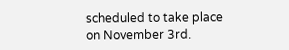scheduled to take place on November 3rd.